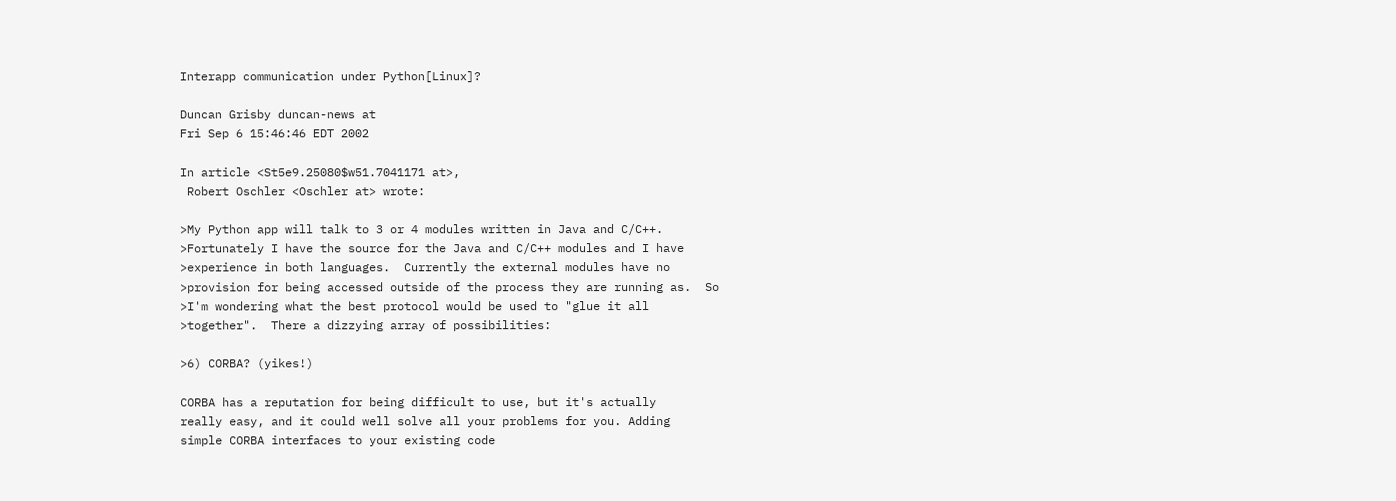Interapp communication under Python[Linux]?

Duncan Grisby duncan-news at
Fri Sep 6 15:46:46 EDT 2002

In article <St5e9.25080$w51.7041171 at>,
 Robert Oschler <Oschler at> wrote:

>My Python app will talk to 3 or 4 modules written in Java and C/C++.
>Fortunately I have the source for the Java and C/C++ modules and I have
>experience in both languages.  Currently the external modules have no
>provision for being accessed outside of the process they are running as.  So
>I'm wondering what the best protocol would be used to "glue it all
>together".  There a dizzying array of possibilities:

>6) CORBA? (yikes!)

CORBA has a reputation for being difficult to use, but it's actually
really easy, and it could well solve all your problems for you. Adding
simple CORBA interfaces to your existing code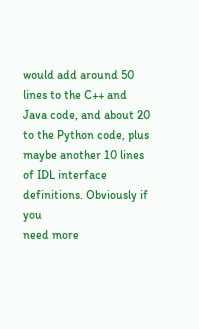would add around 50
lines to the C++ and Java code, and about 20 to the Python code, plus
maybe another 10 lines of IDL interface definitions. Obviously if you
need more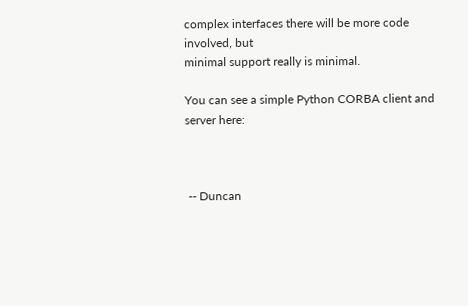complex interfaces there will be more code involved, but
minimal support really is minimal.

You can see a simple Python CORBA client and server here:



 -- Duncan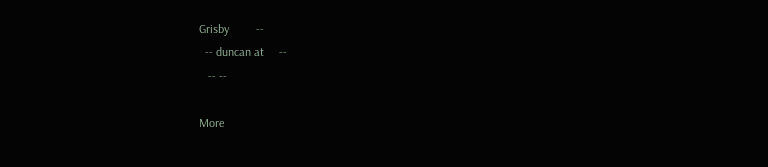Grisby         --
  -- duncan at     --
   -- --

More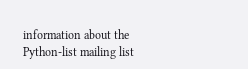information about the Python-list mailing list